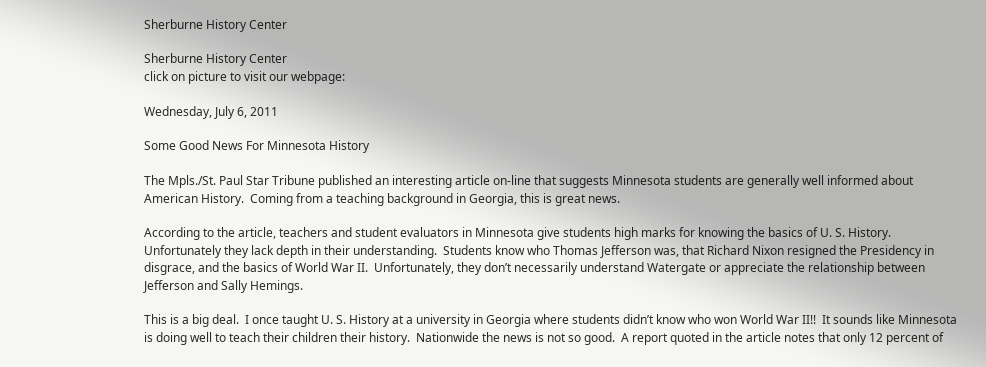Sherburne History Center

Sherburne History Center
click on picture to visit our webpage:

Wednesday, July 6, 2011

Some Good News For Minnesota History

The Mpls./St. Paul Star Tribune published an interesting article on-line that suggests Minnesota students are generally well informed about American History.  Coming from a teaching background in Georgia, this is great news.

According to the article, teachers and student evaluators in Minnesota give students high marks for knowing the basics of U. S. History.  Unfortunately they lack depth in their understanding.  Students know who Thomas Jefferson was, that Richard Nixon resigned the Presidency in disgrace, and the basics of World War II.  Unfortunately, they don’t necessarily understand Watergate or appreciate the relationship between Jefferson and Sally Hemings.

This is a big deal.  I once taught U. S. History at a university in Georgia where students didn’t know who won World War II!!  It sounds like Minnesota is doing well to teach their children their history.  Nationwide the news is not so good.  A report quoted in the article notes that only 12 percent of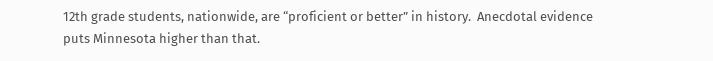12th grade students, nationwide, are “proficient or better” in history.  Anecdotal evidence puts Minnesota higher than that.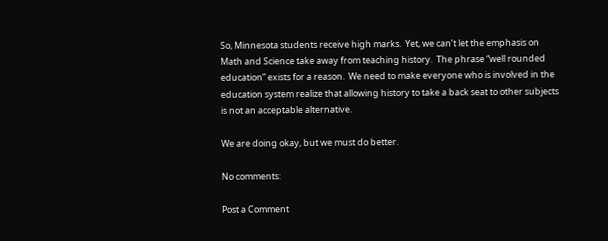So, Minnesota students receive high marks.  Yet, we can’t let the emphasis on Math and Science take away from teaching history.  The phrase “well rounded education” exists for a reason.  We need to make everyone who is involved in the education system realize that allowing history to take a back seat to other subjects is not an acceptable alternative.

We are doing okay, but we must do better.

No comments:

Post a Comment